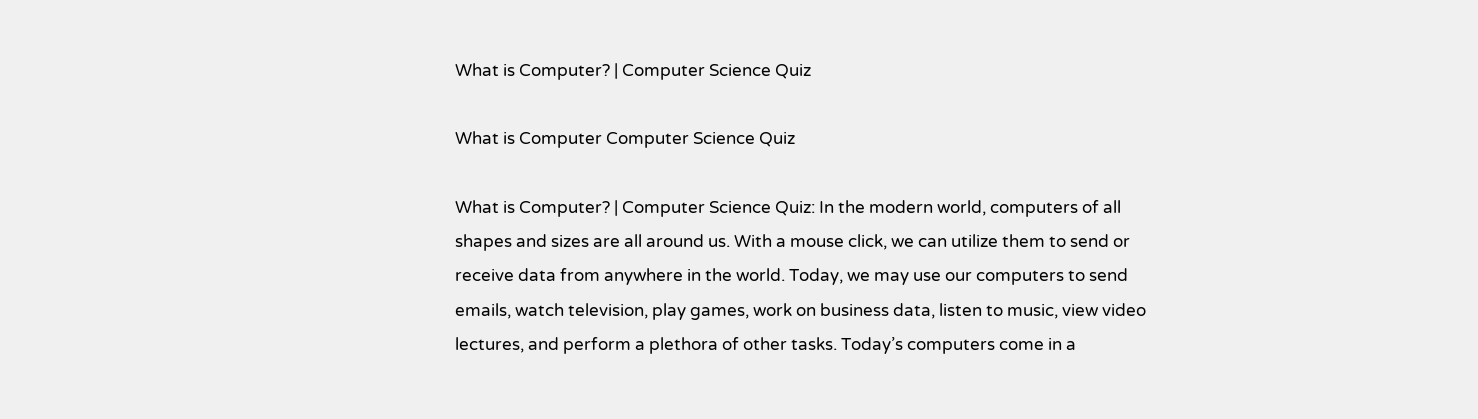What is Computer? | Computer Science Quiz

What is Computer Computer Science Quiz

What is Computer? | Computer Science Quiz: In the modern world, computers of all shapes and sizes are all around us. With a mouse click, we can utilize them to send or receive data from anywhere in the world. Today, we may use our computers to send emails, watch television, play games, work on business data, listen to music, view video lectures, and perform a plethora of other tasks. Today’s computers come in a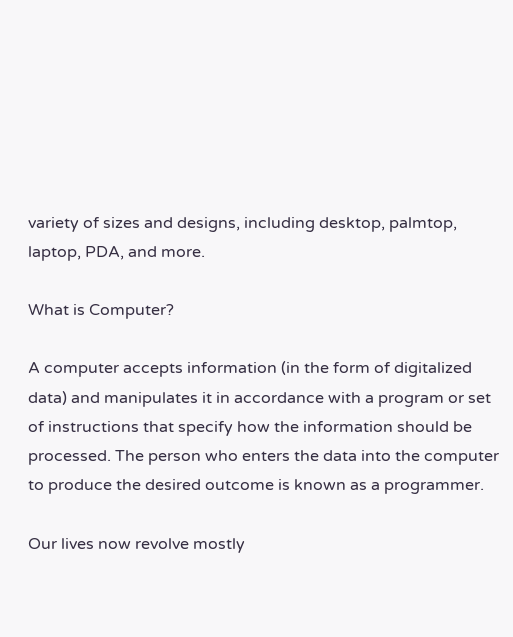variety of sizes and designs, including desktop, palmtop, laptop, PDA, and more.

What is Computer?

A computer accepts information (in the form of digitalized data) and manipulates it in accordance with a program or set of instructions that specify how the information should be processed. The person who enters the data into the computer to produce the desired outcome is known as a programmer.

Our lives now revolve mostly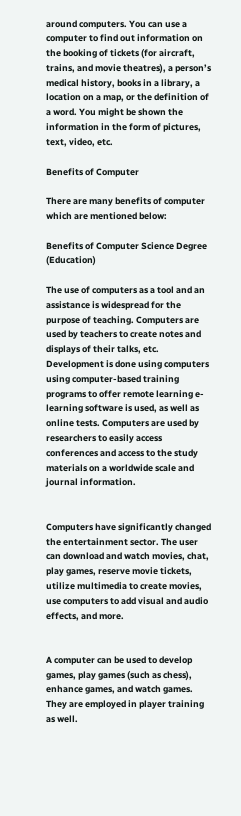around computers. You can use a computer to find out information on the booking of tickets (for aircraft, trains, and movie theatres), a person’s medical history, books in a library, a location on a map, or the definition of a word. You might be shown the information in the form of pictures, text, video, etc.

Benefits of Computer

There are many benefits of computer which are mentioned below:

Benefits of Computer Science Degree (Education)

The use of computers as a tool and an assistance is widespread for the purpose of teaching. Computers are used by teachers to create notes and displays of their talks, etc. Development is done using computers using computer-based training programs to offer remote learning e-learning software is used, as well as online tests. Computers are used by researchers to easily access conferences and access to the study materials on a worldwide scale and journal information.


Computers have significantly changed the entertainment sector. The user can download and watch movies, chat, play games, reserve movie tickets, utilize multimedia to create movies, use computers to add visual and audio effects, and more.


A computer can be used to develop games, play games (such as chess), enhance games, and watch games. They are employed in player training as well.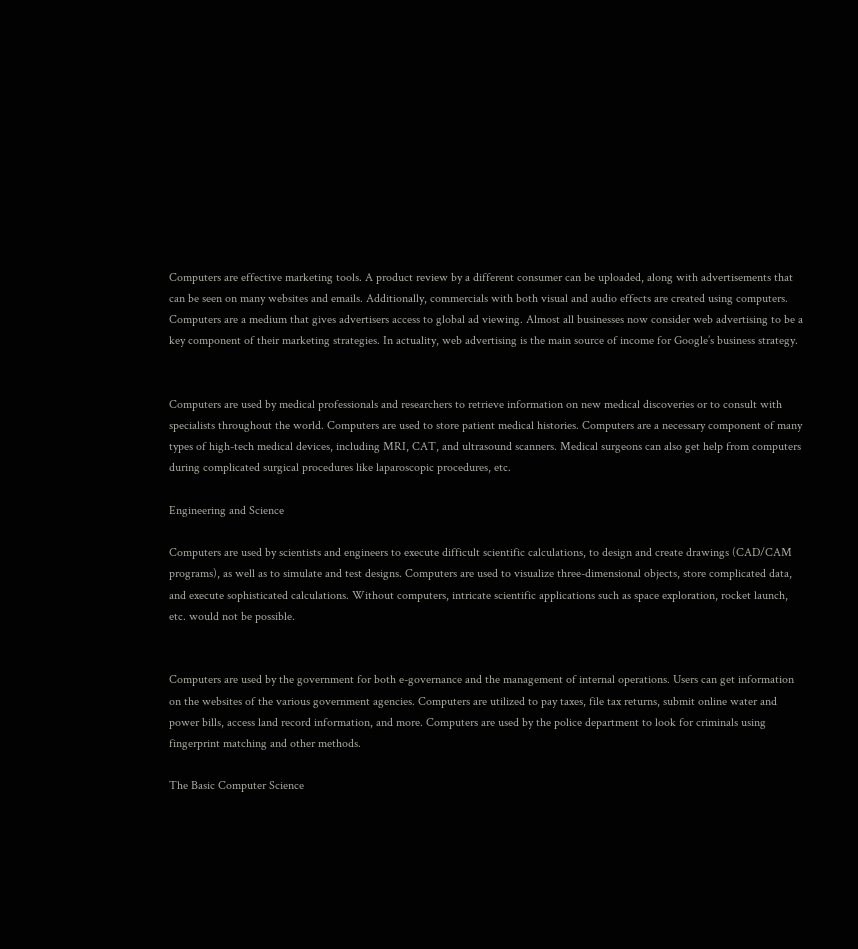Computers are effective marketing tools. A product review by a different consumer can be uploaded, along with advertisements that can be seen on many websites and emails. Additionally, commercials with both visual and audio effects are created using computers. Computers are a medium that gives advertisers access to global ad viewing. Almost all businesses now consider web advertising to be a key component of their marketing strategies. In actuality, web advertising is the main source of income for Google’s business strategy.


Computers are used by medical professionals and researchers to retrieve information on new medical discoveries or to consult with specialists throughout the world. Computers are used to store patient medical histories. Computers are a necessary component of many types of high-tech medical devices, including MRI, CAT, and ultrasound scanners. Medical surgeons can also get help from computers during complicated surgical procedures like laparoscopic procedures, etc.

Engineering and Science

Computers are used by scientists and engineers to execute difficult scientific calculations, to design and create drawings (CAD/CAM programs), as well as to simulate and test designs. Computers are used to visualize three-dimensional objects, store complicated data, and execute sophisticated calculations. Without computers, intricate scientific applications such as space exploration, rocket launch, etc. would not be possible.


Computers are used by the government for both e-governance and the management of internal operations. Users can get information on the websites of the various government agencies. Computers are utilized to pay taxes, file tax returns, submit online water and power bills, access land record information, and more. Computers are used by the police department to look for criminals using fingerprint matching and other methods.

The Basic Computer Science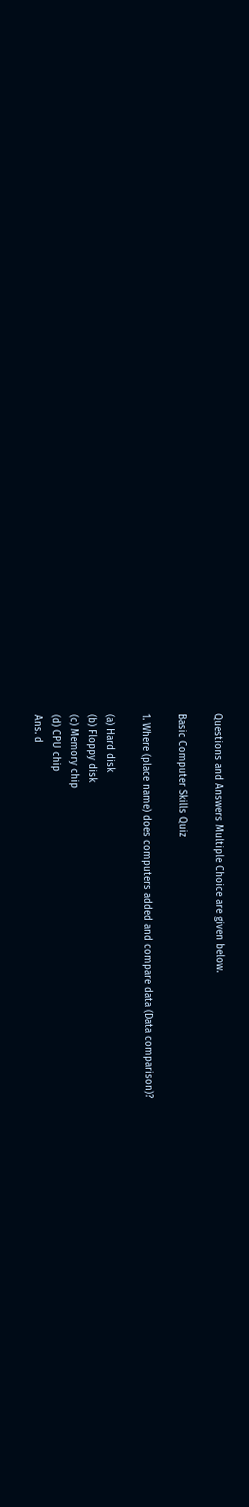Questions and Answers Multiple Choice are given below.

Basic Computer Skills Quiz

1. Where (place name) does computers added and compare data (Data comparison)?

(a) Hard disk
(b) Floppy disk
(c) Memory chip
(d) CPU chip
Ans. d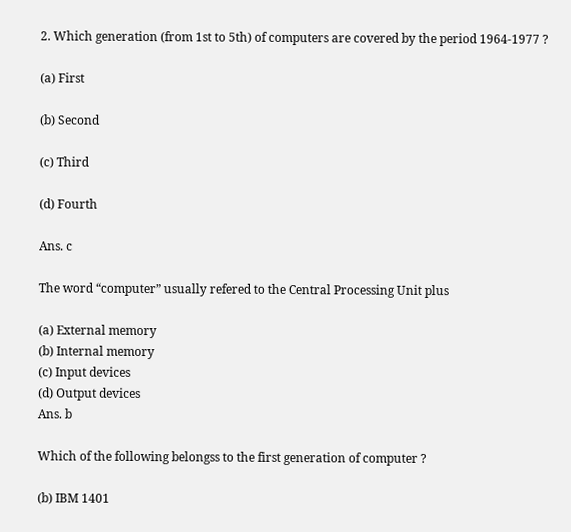2. Which generation (from 1st to 5th) of computers are covered by the period 1964-1977 ?

(a) First

(b) Second

(c) Third

(d) Fourth

Ans. c

The word “computer” usually refered to the Central Processing Unit plus

(a) External memory
(b) Internal memory
(c) Input devices
(d) Output devices
Ans. b

Which of the following belongss to the first generation of computer ?

(b) IBM 1401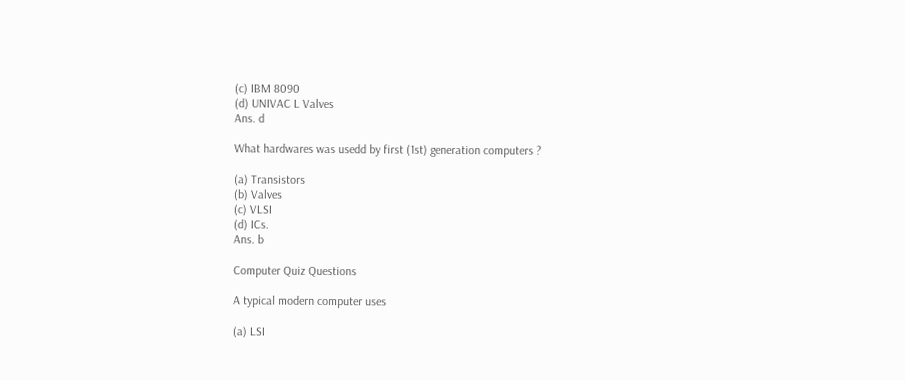(c) IBM 8090
(d) UNIVAC L Valves
Ans. d

What hardwares was usedd by first (1st) generation computers ?

(a) Transistors
(b) Valves
(c) VLSI
(d) ICs.
Ans. b

Computer Quiz Questions

A typical modern computer uses

(a) LSI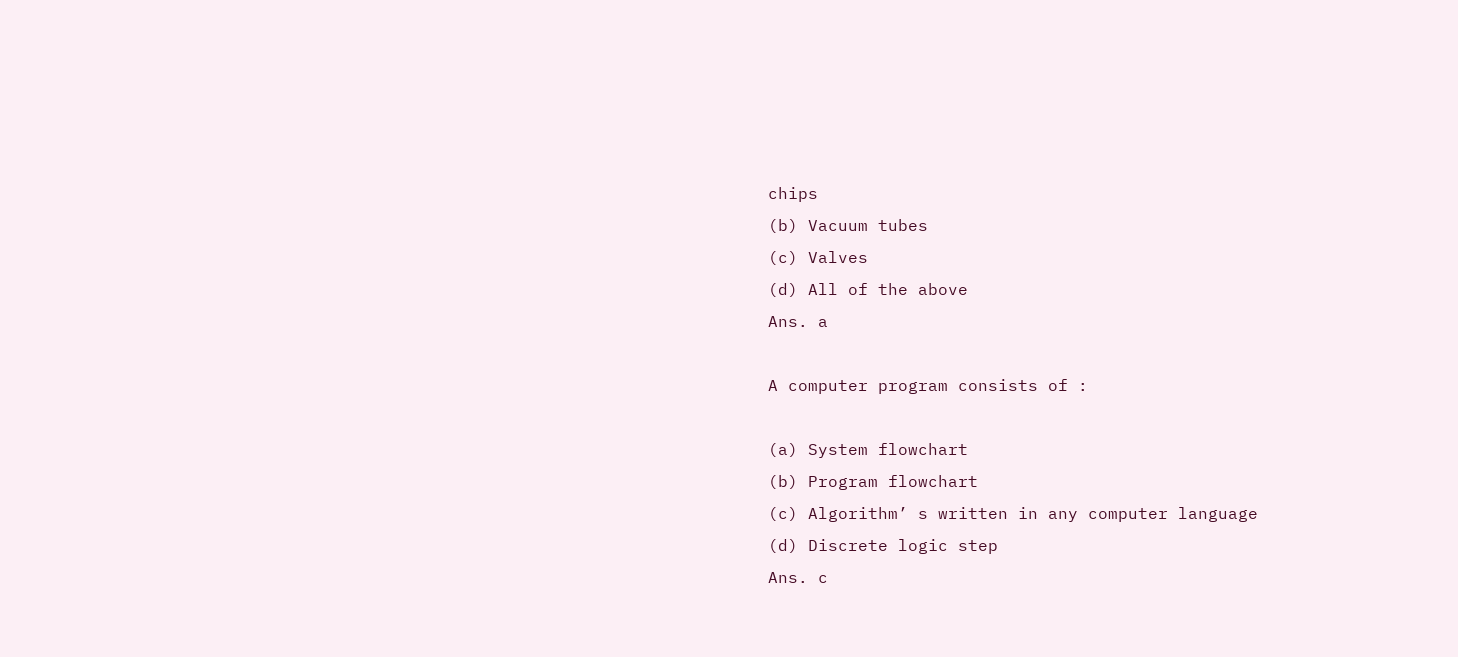chips
(b) Vacuum tubes
(c) Valves
(d) All of the above
Ans. a

A computer program consists of :

(a) System flowchart
(b) Program flowchart
(c) Algorithm’ s written in any computer language
(d) Discrete logic step
Ans. c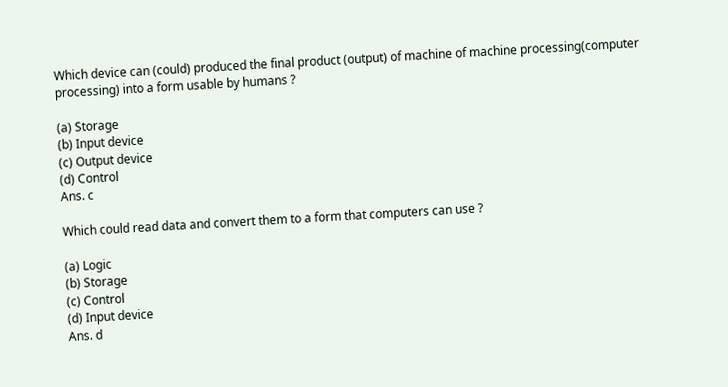Which device can (could) produced the final product (output) of machine of machine processing(computer processing) into a form usable by humans ?

(a) Storage
(b) Input device
(c) Output device
(d) Control
Ans. c

Which could read data and convert them to a form that computers can use ?

(a) Logic
(b) Storage
(c) Control
(d) Input device
Ans. d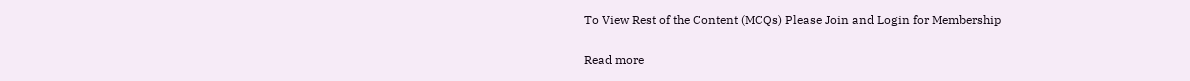To View Rest of the Content (MCQs) Please Join and Login for Membership

Read more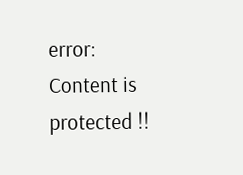error: Content is protected !!